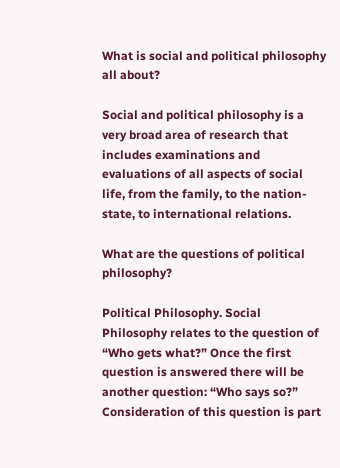What is social and political philosophy all about?

Social and political philosophy is a very broad area of research that includes examinations and evaluations of all aspects of social life, from the family, to the nation-state, to international relations.

What are the questions of political philosophy?

Political Philosophy. Social Philosophy relates to the question of “Who gets what?” Once the first question is answered there will be another question: “Who says so?” Consideration of this question is part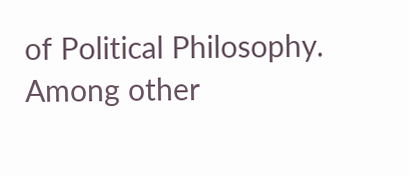of Political Philosophy. Among other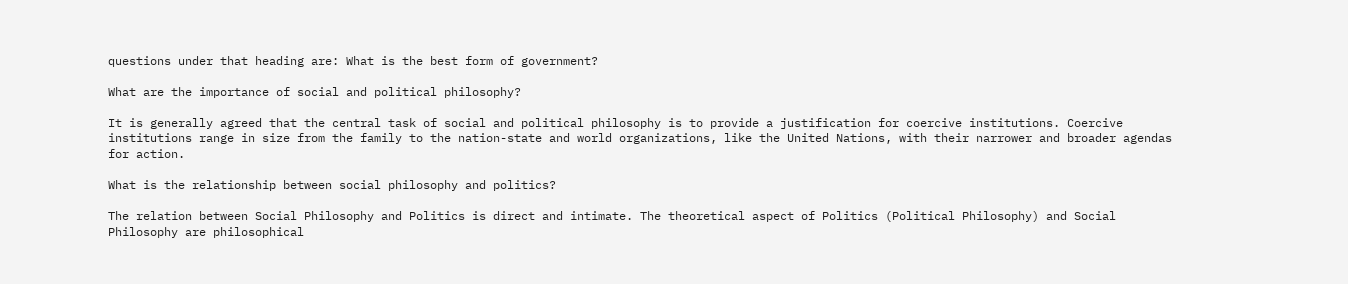questions under that heading are: What is the best form of government?

What are the importance of social and political philosophy?

It is generally agreed that the central task of social and political philosophy is to provide a justification for coercive institutions. Coercive institutions range in size from the family to the nation-state and world organizations, like the United Nations, with their narrower and broader agendas for action.

What is the relationship between social philosophy and politics?

The relation between Social Philosophy and Politics is direct and intimate. The theoretical aspect of Politics (Political Philosophy) and Social Philosophy are philosophical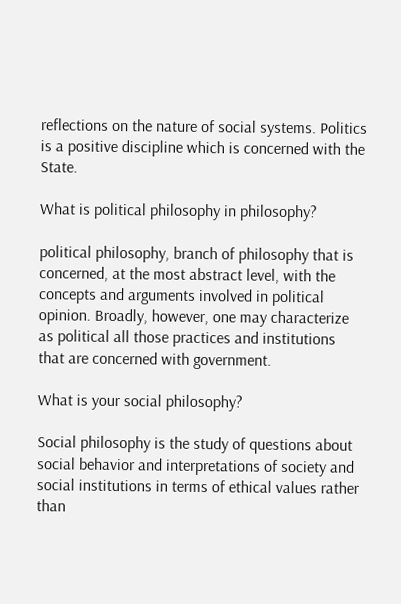reflections on the nature of social systems. Politics is a positive discipline which is concerned with the State.

What is political philosophy in philosophy?

political philosophy, branch of philosophy that is concerned, at the most abstract level, with the concepts and arguments involved in political opinion. Broadly, however, one may characterize as political all those practices and institutions that are concerned with government.

What is your social philosophy?

Social philosophy is the study of questions about social behavior and interpretations of society and social institutions in terms of ethical values rather than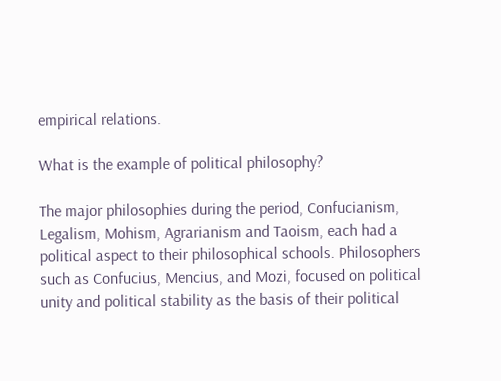empirical relations.

What is the example of political philosophy?

The major philosophies during the period, Confucianism, Legalism, Mohism, Agrarianism and Taoism, each had a political aspect to their philosophical schools. Philosophers such as Confucius, Mencius, and Mozi, focused on political unity and political stability as the basis of their political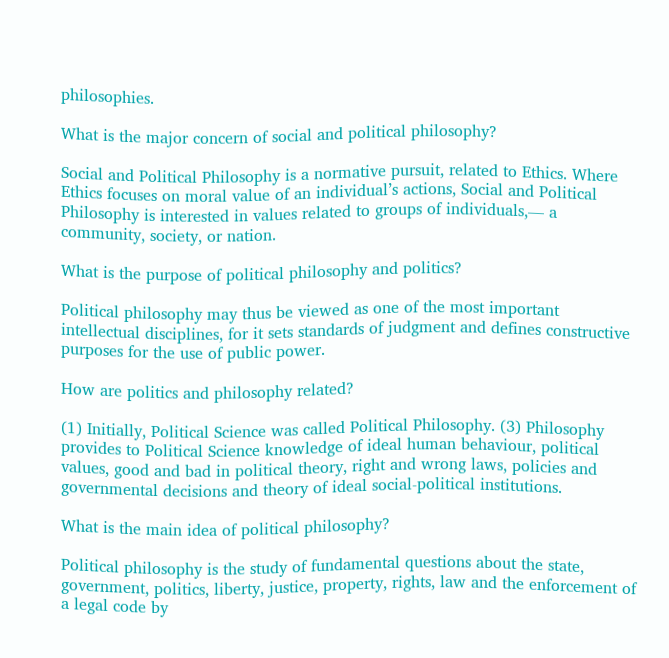philosophies.

What is the major concern of social and political philosophy?

Social and Political Philosophy is a normative pursuit, related to Ethics. Where Ethics focuses on moral value of an individual’s actions, Social and Political Philosophy is interested in values related to groups of individuals,— a community, society, or nation.

What is the purpose of political philosophy and politics?

Political philosophy may thus be viewed as one of the most important intellectual disciplines, for it sets standards of judgment and defines constructive purposes for the use of public power.

How are politics and philosophy related?

(1) Initially, Political Science was called Political Philosophy. (3) Philosophy provides to Political Science knowledge of ideal human behaviour, political values, good and bad in political theory, right and wrong laws, policies and governmental decisions and theory of ideal social-political institutions.

What is the main idea of political philosophy?

Political philosophy is the study of fundamental questions about the state, government, politics, liberty, justice, property, rights, law and the enforcement of a legal code by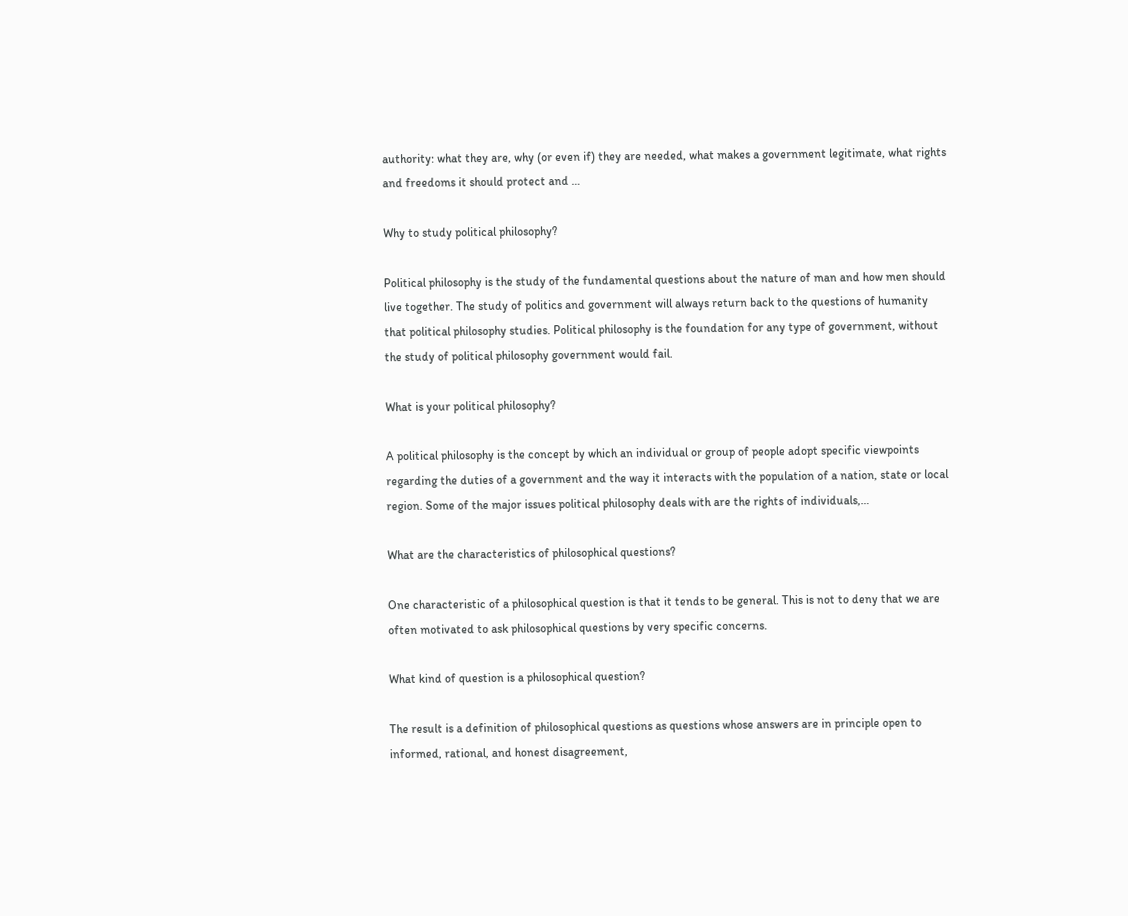authority: what they are, why (or even if) they are needed, what makes a government legitimate, what rights and freedoms it should protect and …

Why to study political philosophy?

Political philosophy is the study of the fundamental questions about the nature of man and how men should live together. The study of politics and government will always return back to the questions of humanity that political philosophy studies. Political philosophy is the foundation for any type of government, without the study of political philosophy government would fail.

What is your political philosophy?

A political philosophy is the concept by which an individual or group of people adopt specific viewpoints regarding the duties of a government and the way it interacts with the population of a nation, state or local region. Some of the major issues political philosophy deals with are the rights of individuals,…

What are the characteristics of philosophical questions?

One characteristic of a philosophical question is that it tends to be general. This is not to deny that we are often motivated to ask philosophical questions by very specific concerns.

What kind of question is a philosophical question?

The result is a definition of philosophical questions as questions whose answers are in principle open to informed, rational, and honest disagreement,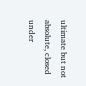ultimate but not absolute, closed under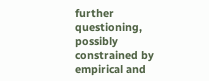further questioning, possibly constrained by empirical and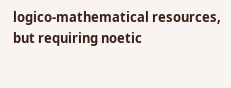logico‐mathematical resources, but requiring noetic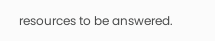resources to be answered.